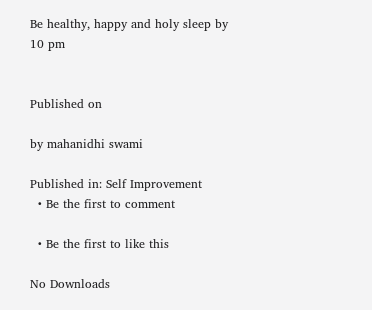Be healthy, happy and holy sleep by 10 pm


Published on

by mahanidhi swami

Published in: Self Improvement
  • Be the first to comment

  • Be the first to like this

No Downloads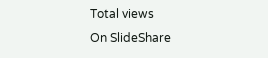Total views
On SlideShare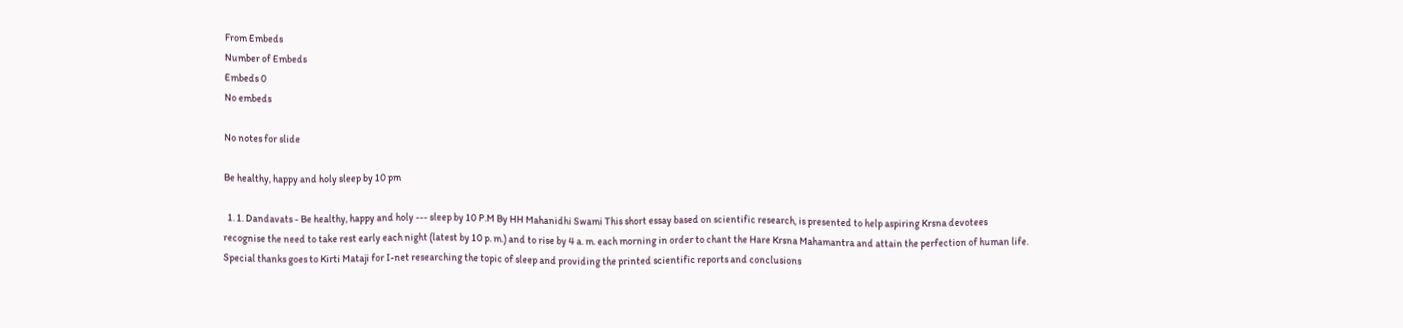From Embeds
Number of Embeds
Embeds 0
No embeds

No notes for slide

Be healthy, happy and holy sleep by 10 pm

  1. 1. Dandavats - Be healthy, happy and holy --- sleep by 10 P.M By HH Mahanidhi Swami This short essay based on scientific research, is presented to help aspiring Krsna devotees recognise the need to take rest early each night (latest by 10 p. m.) and to rise by 4 a. m. each morning in order to chant the Hare Krsna Mahamantra and attain the perfection of human life. Special thanks goes to Kirti Mataji for I-net researching the topic of sleep and providing the printed scientific reports and conclusions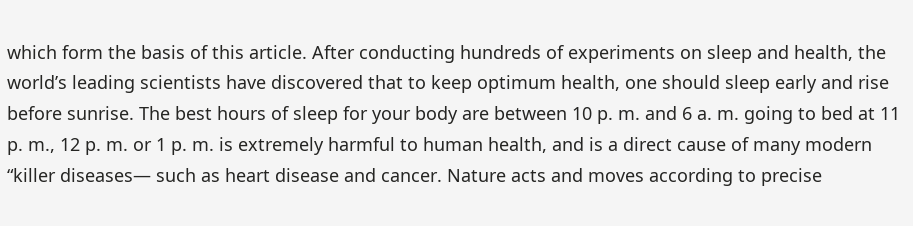which form the basis of this article. After conducting hundreds of experiments on sleep and health, the world’s leading scientists have discovered that to keep optimum health, one should sleep early and rise before sunrise. The best hours of sleep for your body are between 10 p. m. and 6 a. m. going to bed at 11 p. m., 12 p. m. or 1 p. m. is extremely harmful to human health, and is a direct cause of many modern “killer diseases― such as heart disease and cancer. Nature acts and moves according to precise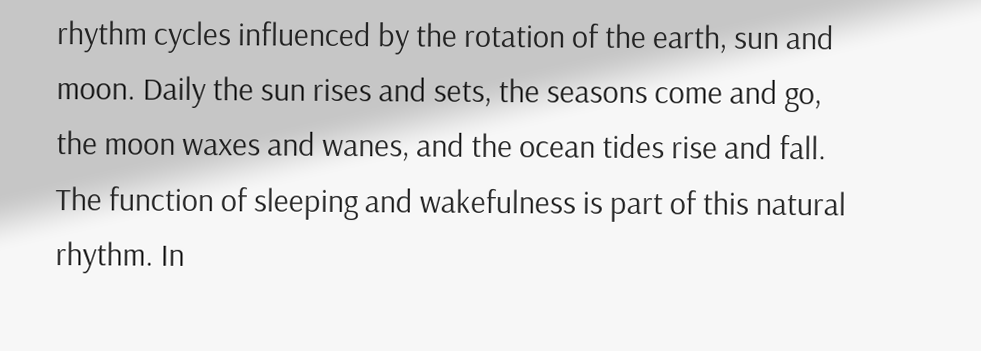rhythm cycles influenced by the rotation of the earth, sun and moon. Daily the sun rises and sets, the seasons come and go, the moon waxes and wanes, and the ocean tides rise and fall. The function of sleeping and wakefulness is part of this natural rhythm. In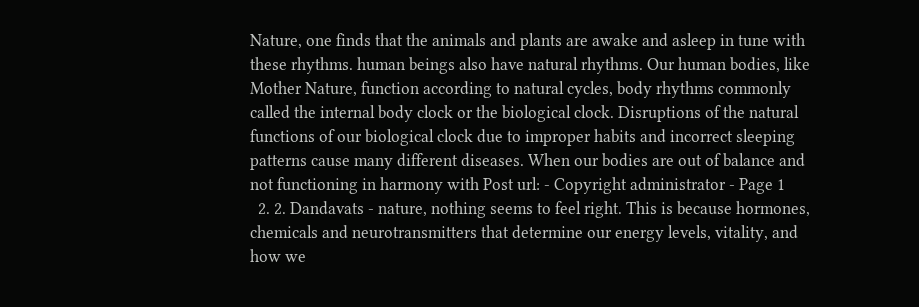Nature, one finds that the animals and plants are awake and asleep in tune with these rhythms. human beings also have natural rhythms. Our human bodies, like Mother Nature, function according to natural cycles, body rhythms commonly called the internal body clock or the biological clock. Disruptions of the natural functions of our biological clock due to improper habits and incorrect sleeping patterns cause many different diseases. When our bodies are out of balance and not functioning in harmony with Post url: - Copyright administrator - Page 1
  2. 2. Dandavats - nature, nothing seems to feel right. This is because hormones, chemicals and neurotransmitters that determine our energy levels, vitality, and how we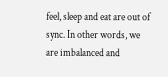feel, sleep and eat are out of sync. In other words, we are imbalanced and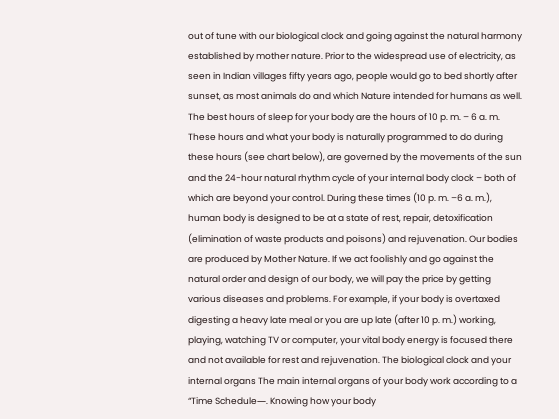out of tune with our biological clock and going against the natural harmony established by mother nature. Prior to the widespread use of electricity, as seen in Indian villages fifty years ago, people would go to bed shortly after sunset, as most animals do and which Nature intended for humans as well. The best hours of sleep for your body are the hours of 10 p. m. – 6 a. m. These hours and what your body is naturally programmed to do during these hours (see chart below), are governed by the movements of the sun and the 24-hour natural rhythm cycle of your internal body clock – both of which are beyond your control. During these times (10 p. m. –6 a. m.), human body is designed to be at a state of rest, repair, detoxification (elimination of waste products and poisons) and rejuvenation. Our bodies are produced by Mother Nature. If we act foolishly and go against the natural order and design of our body, we will pay the price by getting various diseases and problems. For example, if your body is overtaxed digesting a heavy late meal or you are up late (after 10 p. m.) working, playing, watching TV or computer, your vital body energy is focused there and not available for rest and rejuvenation. The biological clock and your internal organs The main internal organs of your body work according to a “Time Schedule―. Knowing how your body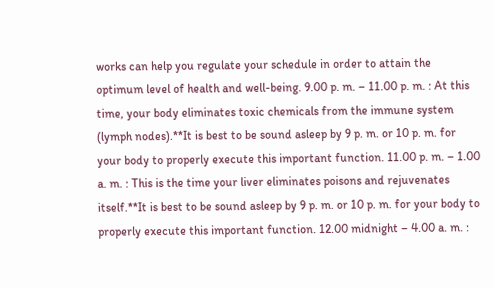works can help you regulate your schedule in order to attain the optimum level of health and well-being. 9.00 p. m. – 11.00 p. m. : At this time, your body eliminates toxic chemicals from the immune system (lymph nodes).**It is best to be sound asleep by 9 p. m. or 10 p. m. for your body to properly execute this important function. 11.00 p. m. – 1.00 a. m. : This is the time your liver eliminates poisons and rejuvenates itself.**It is best to be sound asleep by 9 p. m. or 10 p. m. for your body to properly execute this important function. 12.00 midnight – 4.00 a. m. :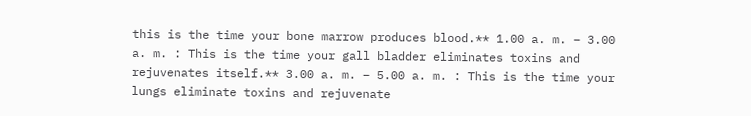this is the time your bone marrow produces blood.** 1.00 a. m. – 3.00 a. m. : This is the time your gall bladder eliminates toxins and rejuvenates itself.** 3.00 a. m. – 5.00 a. m. : This is the time your lungs eliminate toxins and rejuvenate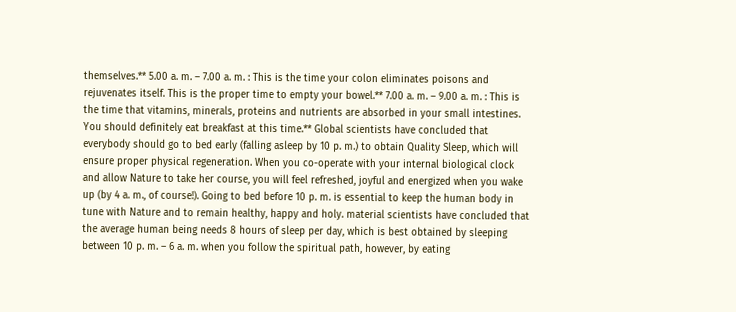themselves.** 5.00 a. m. – 7.00 a. m. : This is the time your colon eliminates poisons and rejuvenates itself. This is the proper time to empty your bowel.** 7.00 a. m. – 9.00 a. m. : This is the time that vitamins, minerals, proteins and nutrients are absorbed in your small intestines. You should definitely eat breakfast at this time.** Global scientists have concluded that everybody should go to bed early (falling asleep by 10 p. m.) to obtain Quality Sleep, which will ensure proper physical regeneration. When you co-operate with your internal biological clock and allow Nature to take her course, you will feel refreshed, joyful and energized when you wake up (by 4 a. m., of course!). Going to bed before 10 p. m. is essential to keep the human body in tune with Nature and to remain healthy, happy and holy. material scientists have concluded that the average human being needs 8 hours of sleep per day, which is best obtained by sleeping between 10 p. m. – 6 a. m. when you follow the spiritual path, however, by eating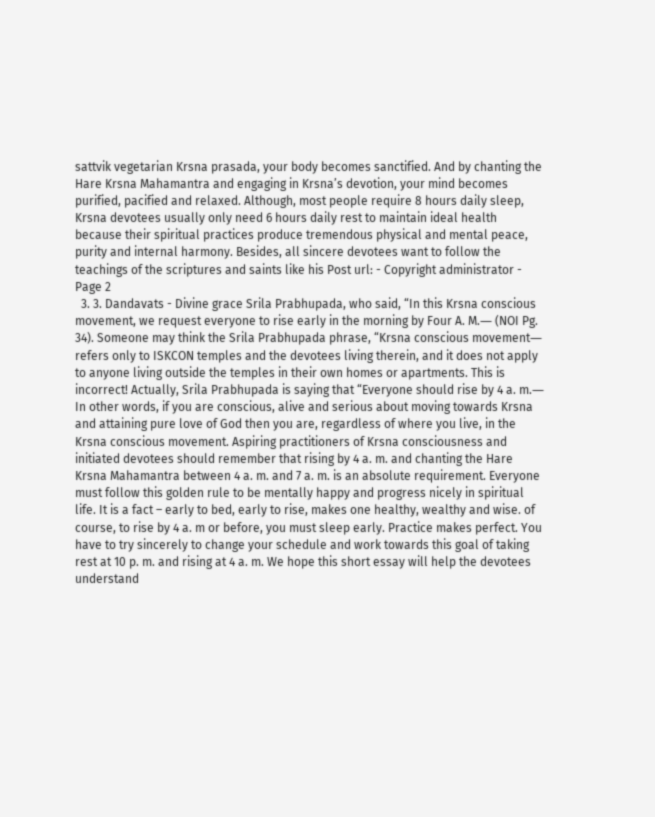sattvik vegetarian Krsna prasada, your body becomes sanctified. And by chanting the Hare Krsna Mahamantra and engaging in Krsna’s devotion, your mind becomes purified, pacified and relaxed. Although, most people require 8 hours daily sleep, Krsna devotees usually only need 6 hours daily rest to maintain ideal health because their spiritual practices produce tremendous physical and mental peace, purity and internal harmony. Besides, all sincere devotees want to follow the teachings of the scriptures and saints like his Post url: - Copyright administrator - Page 2
  3. 3. Dandavats - Divine grace Srila Prabhupada, who said, “In this Krsna conscious movement, we request everyone to rise early in the morning by Four A. M.― (NOI Pg. 34). Someone may think the Srila Prabhupada phrase, “Krsna conscious movement― refers only to ISKCON temples and the devotees living therein, and it does not apply to anyone living outside the temples in their own homes or apartments. This is incorrect! Actually, Srila Prabhupada is saying that “Everyone should rise by 4 a. m.― In other words, if you are conscious, alive and serious about moving towards Krsna and attaining pure love of God then you are, regardless of where you live, in the Krsna conscious movement. Aspiring practitioners of Krsna consciousness and initiated devotees should remember that rising by 4 a. m. and chanting the Hare Krsna Mahamantra between 4 a. m. and 7 a. m. is an absolute requirement. Everyone must follow this golden rule to be mentally happy and progress nicely in spiritual life. It is a fact – early to bed, early to rise, makes one healthy, wealthy and wise. of course, to rise by 4 a. m or before, you must sleep early. Practice makes perfect. You have to try sincerely to change your schedule and work towards this goal of taking rest at 10 p. m. and rising at 4 a. m. We hope this short essay will help the devotees understand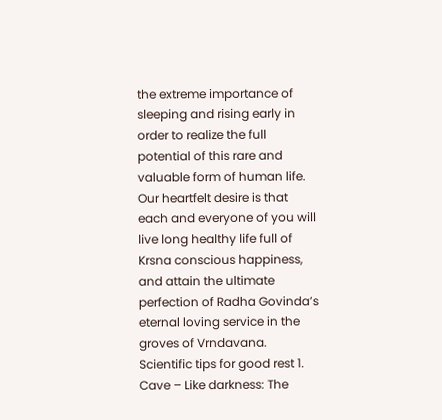the extreme importance of sleeping and rising early in order to realize the full potential of this rare and valuable form of human life. Our heartfelt desire is that each and everyone of you will live long healthy life full of Krsna conscious happiness, and attain the ultimate perfection of Radha Govinda’s eternal loving service in the groves of Vrndavana. Scientific tips for good rest 1. Cave – Like darkness: The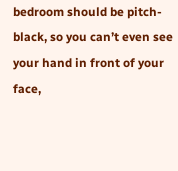bedroom should be pitch-black, so you can’t even see your hand in front of your face,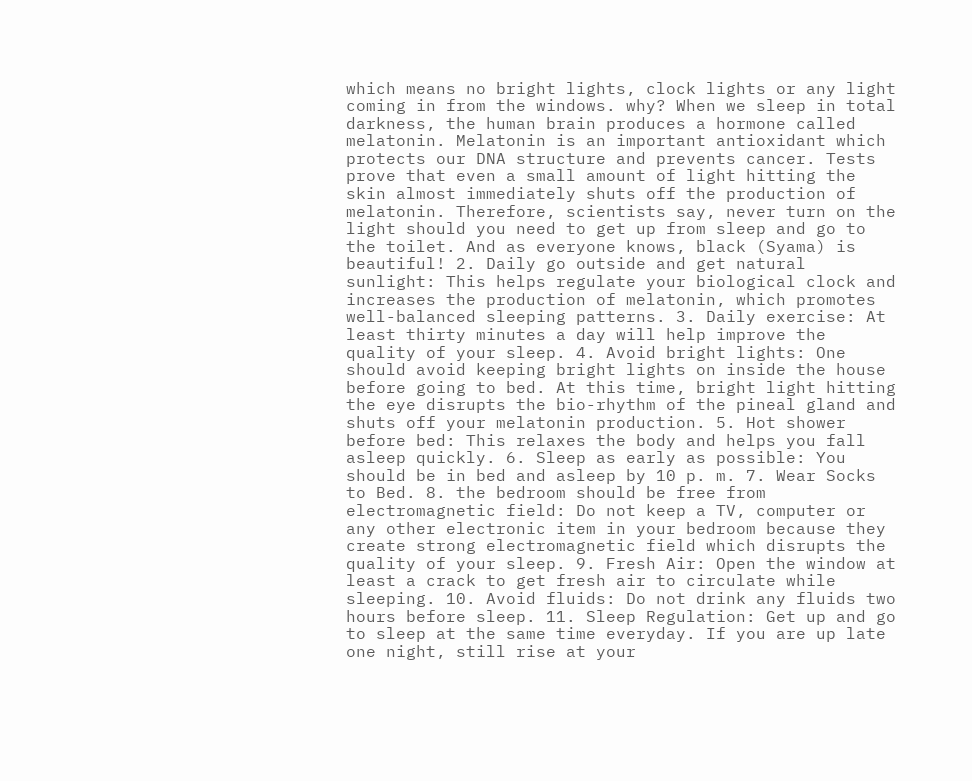which means no bright lights, clock lights or any light coming in from the windows. why? When we sleep in total darkness, the human brain produces a hormone called melatonin. Melatonin is an important antioxidant which protects our DNA structure and prevents cancer. Tests prove that even a small amount of light hitting the skin almost immediately shuts off the production of melatonin. Therefore, scientists say, never turn on the light should you need to get up from sleep and go to the toilet. And as everyone knows, black (Syama) is beautiful! 2. Daily go outside and get natural sunlight: This helps regulate your biological clock and increases the production of melatonin, which promotes well-balanced sleeping patterns. 3. Daily exercise: At least thirty minutes a day will help improve the quality of your sleep. 4. Avoid bright lights: One should avoid keeping bright lights on inside the house before going to bed. At this time, bright light hitting the eye disrupts the bio-rhythm of the pineal gland and shuts off your melatonin production. 5. Hot shower before bed: This relaxes the body and helps you fall asleep quickly. 6. Sleep as early as possible: You should be in bed and asleep by 10 p. m. 7. Wear Socks to Bed. 8. the bedroom should be free from electromagnetic field: Do not keep a TV, computer or any other electronic item in your bedroom because they create strong electromagnetic field which disrupts the quality of your sleep. 9. Fresh Air: Open the window at least a crack to get fresh air to circulate while sleeping. 10. Avoid fluids: Do not drink any fluids two hours before sleep. 11. Sleep Regulation: Get up and go to sleep at the same time everyday. If you are up late one night, still rise at your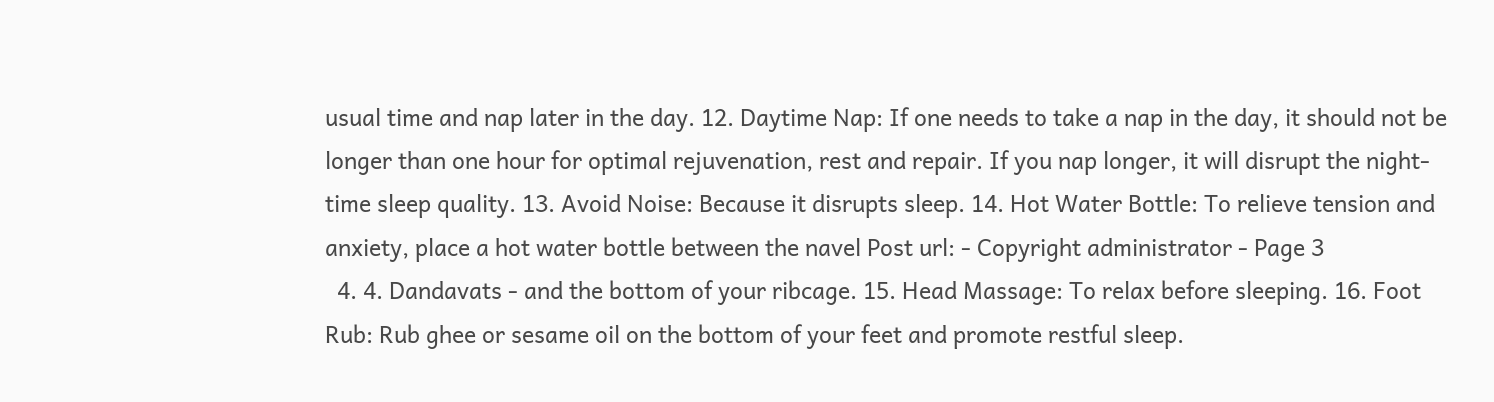usual time and nap later in the day. 12. Daytime Nap: If one needs to take a nap in the day, it should not be longer than one hour for optimal rejuvenation, rest and repair. If you nap longer, it will disrupt the night-time sleep quality. 13. Avoid Noise: Because it disrupts sleep. 14. Hot Water Bottle: To relieve tension and anxiety, place a hot water bottle between the navel Post url: - Copyright administrator - Page 3
  4. 4. Dandavats - and the bottom of your ribcage. 15. Head Massage: To relax before sleeping. 16. Foot Rub: Rub ghee or sesame oil on the bottom of your feet and promote restful sleep.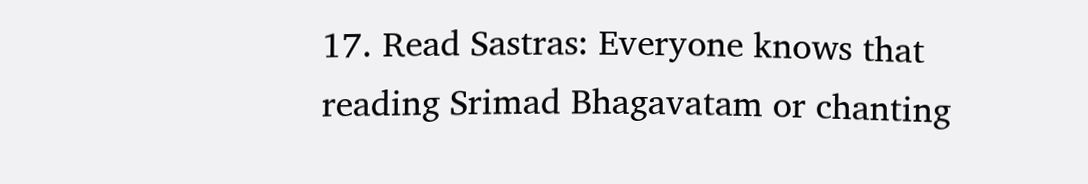17. Read Sastras: Everyone knows that reading Srimad Bhagavatam or chanting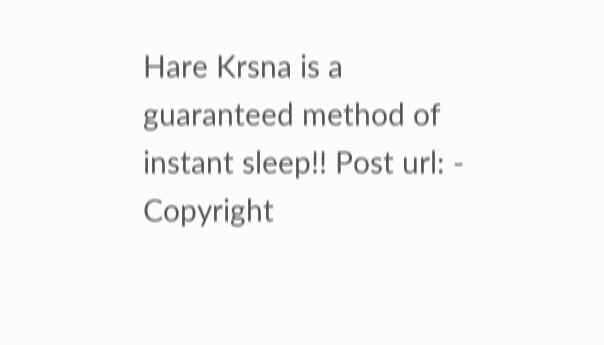Hare Krsna is a guaranteed method of instant sleep!! Post url: - Copyright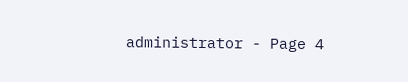administrator - Page 4